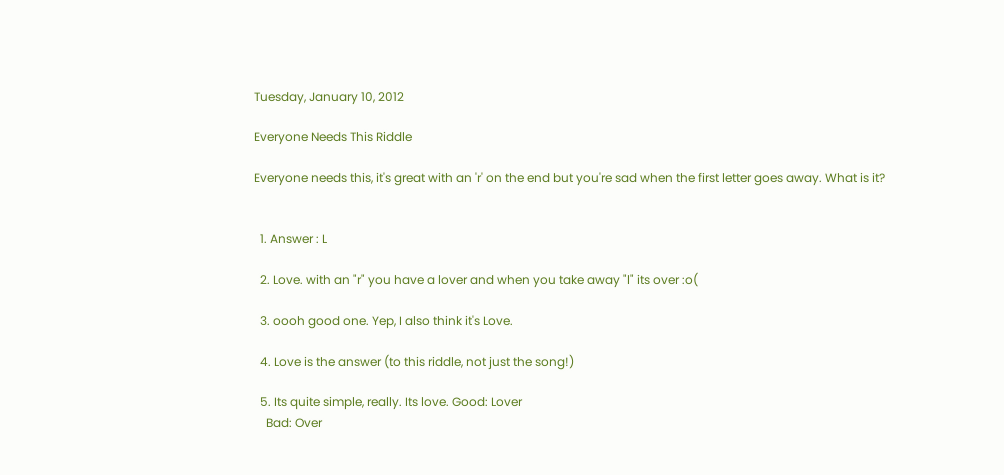Tuesday, January 10, 2012

Everyone Needs This Riddle

Everyone needs this, it's great with an 'r' on the end but you're sad when the first letter goes away. What is it?


  1. Answer : L

  2. Love. with an "r" you have a lover and when you take away "l" its over :o(

  3. oooh good one. Yep, I also think it's Love.

  4. Love is the answer (to this riddle, not just the song!)

  5. Its quite simple, really. Its love. Good: Lover
    Bad: Over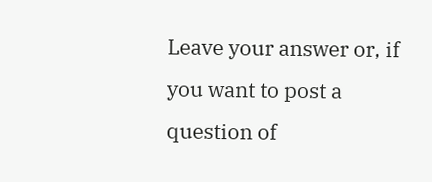Leave your answer or, if you want to post a question of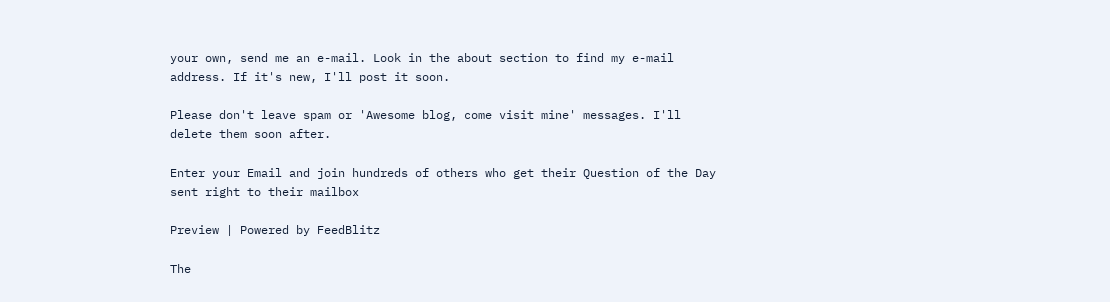your own, send me an e-mail. Look in the about section to find my e-mail address. If it's new, I'll post it soon.

Please don't leave spam or 'Awesome blog, come visit mine' messages. I'll delete them soon after.

Enter your Email and join hundreds of others who get their Question of the Day sent right to their mailbox

Preview | Powered by FeedBlitz

The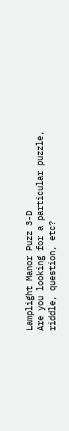Lamplight Manor Puzz 3-D
Are you looking for a particular puzzle, riddle, question, etc?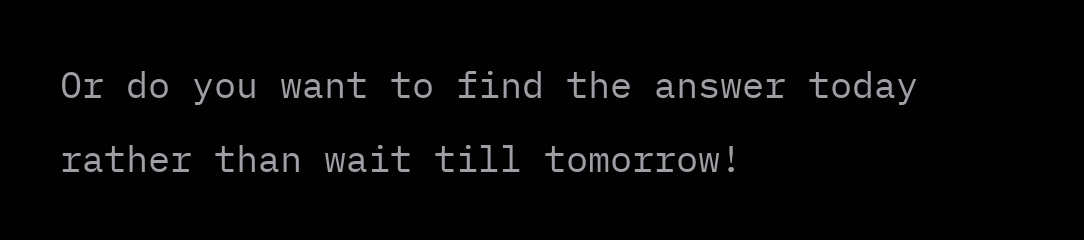Or do you want to find the answer today rather than wait till tomorrow!